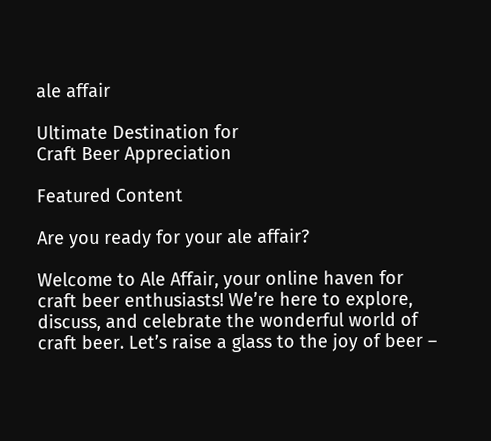ale affair

Ultimate Destination for
Craft Beer Appreciation

Featured Content

Are you ready for your ale affair?

Welcome to Ale Affair, your online haven for craft beer enthusiasts! We’re here to explore, discuss, and celebrate the wonderful world of craft beer. Let’s raise a glass to the joy of beer –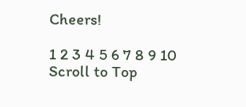Cheers!

1 2 3 4 5 6 7 8 9 10
Scroll to Top